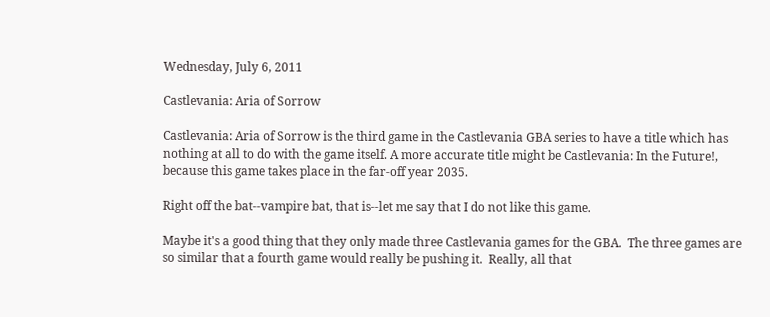Wednesday, July 6, 2011

Castlevania: Aria of Sorrow

Castlevania: Aria of Sorrow is the third game in the Castlevania GBA series to have a title which has nothing at all to do with the game itself. A more accurate title might be Castlevania: In the Future!, because this game takes place in the far-off year 2035.

Right off the bat--vampire bat, that is--let me say that I do not like this game.

Maybe it's a good thing that they only made three Castlevania games for the GBA.  The three games are so similar that a fourth game would really be pushing it.  Really, all that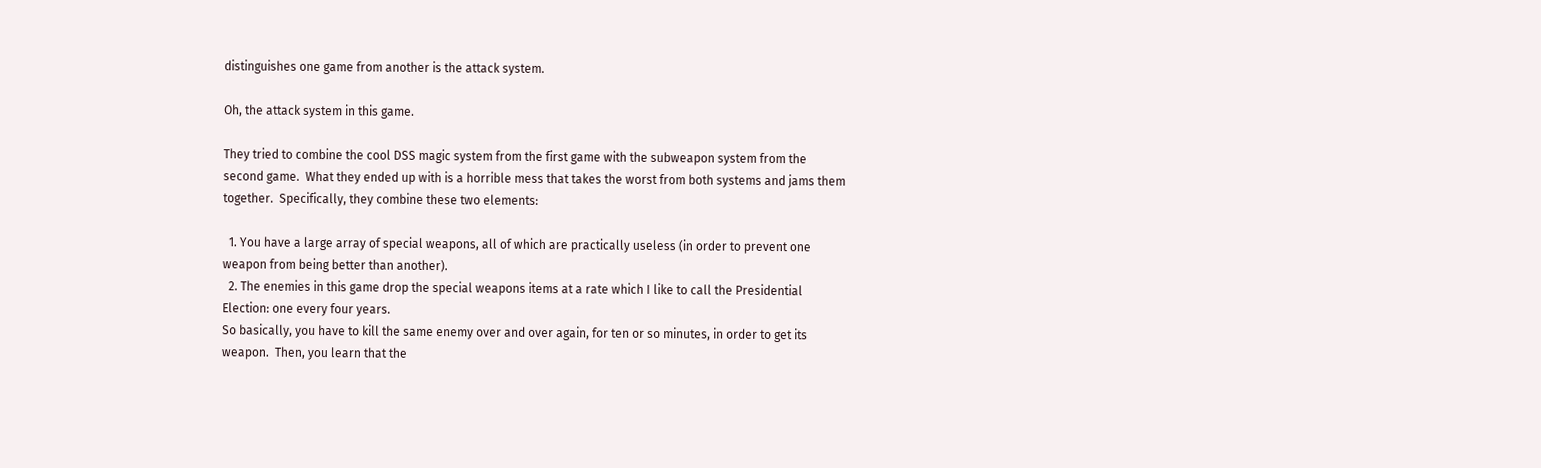distinguishes one game from another is the attack system.

Oh, the attack system in this game.

They tried to combine the cool DSS magic system from the first game with the subweapon system from the second game.  What they ended up with is a horrible mess that takes the worst from both systems and jams them together.  Specifically, they combine these two elements:

  1. You have a large array of special weapons, all of which are practically useless (in order to prevent one weapon from being better than another).
  2. The enemies in this game drop the special weapons items at a rate which I like to call the Presidential Election: one every four years.
So basically, you have to kill the same enemy over and over again, for ten or so minutes, in order to get its weapon.  Then, you learn that the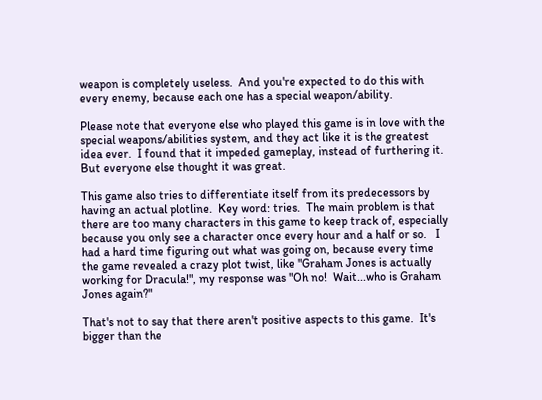weapon is completely useless.  And you're expected to do this with every enemy, because each one has a special weapon/ability.

Please note that everyone else who played this game is in love with the special weapons/abilities system, and they act like it is the greatest idea ever.  I found that it impeded gameplay, instead of furthering it.  But everyone else thought it was great.

This game also tries to differentiate itself from its predecessors by having an actual plotline.  Key word: tries.  The main problem is that there are too many characters in this game to keep track of, especially because you only see a character once every hour and a half or so.   I had a hard time figuring out what was going on, because every time the game revealed a crazy plot twist, like "Graham Jones is actually working for Dracula!", my response was "Oh no!  Wait...who is Graham Jones again?"

That's not to say that there aren't positive aspects to this game.  It's bigger than the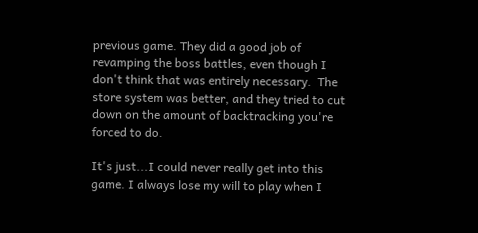previous game. They did a good job of revamping the boss battles, even though I don't think that was entirely necessary.  The store system was better, and they tried to cut down on the amount of backtracking you're forced to do.

It's just...I could never really get into this game. I always lose my will to play when I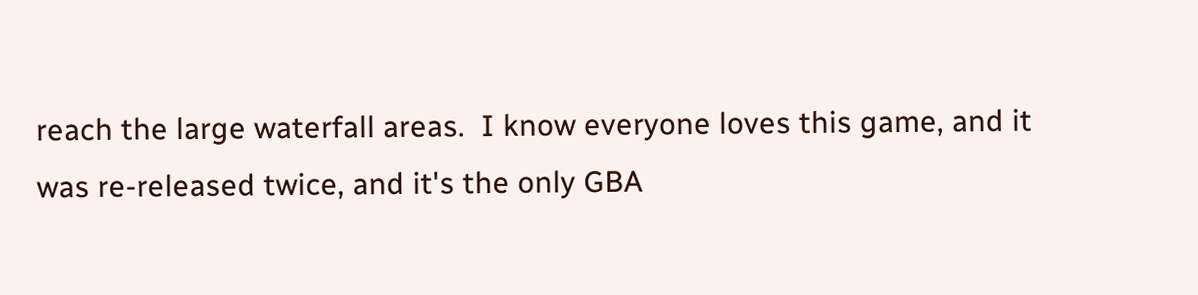reach the large waterfall areas.  I know everyone loves this game, and it was re-released twice, and it's the only GBA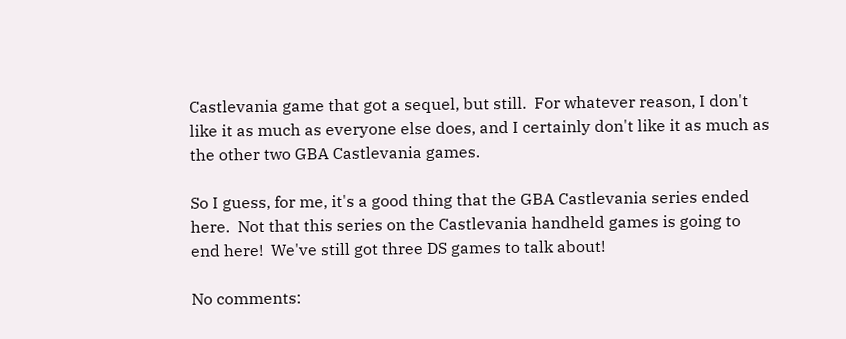Castlevania game that got a sequel, but still.  For whatever reason, I don't like it as much as everyone else does, and I certainly don't like it as much as the other two GBA Castlevania games.

So I guess, for me, it's a good thing that the GBA Castlevania series ended here.  Not that this series on the Castlevania handheld games is going to end here!  We've still got three DS games to talk about!

No comments: